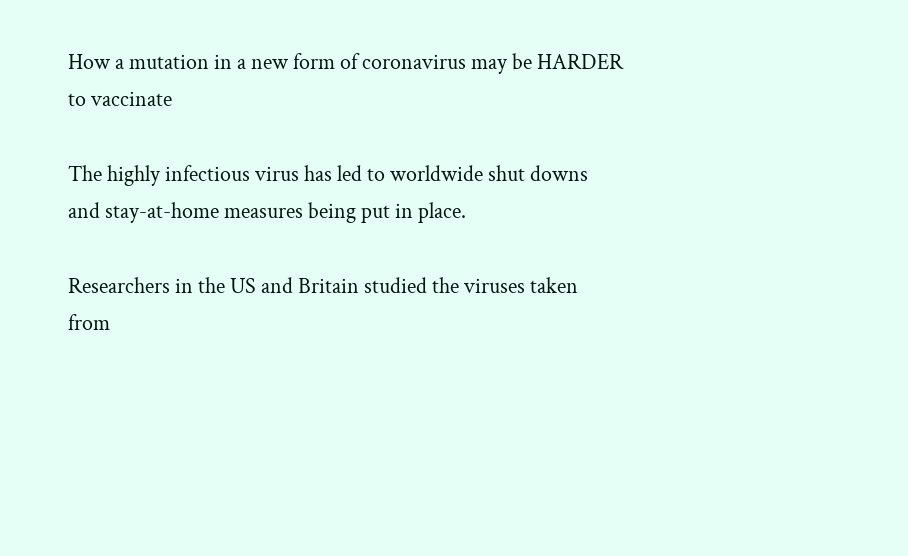How a mutation in a new form of coronavirus may be HARDER to vaccinate

The highly infectious virus has led to worldwide shut downs and stay-at-home measures being put in place.

Researchers in the US and Britain studied the viruses taken from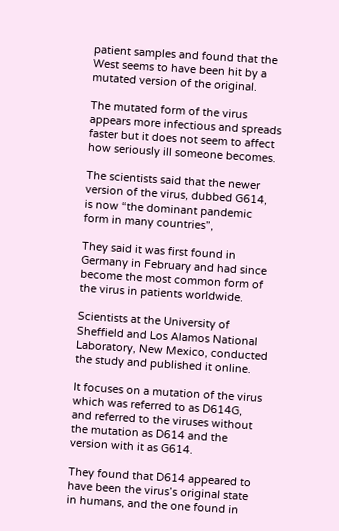patient samples and found that the West seems to have been hit by a mutated version of the original.

The mutated form of the virus appears more infectious and spreads faster but it does not seem to affect how seriously ill someone becomes.

The scientists said that the newer version of the virus, dubbed G614, is now “the dominant pandemic form in many countries”,

They said it was first found in Germany in February and had since become the most common form of the virus in patients worldwide.

Scientists at the University of Sheffield and Los Alamos National Laboratory, New Mexico, conducted the study and published it online.

It focuses on a mutation of the virus which was referred to as D614G, and referred to the viruses without the mutation as D614 and the version with it as G614.

They found that D614 appeared to have been the virus’s original state in humans, and the one found in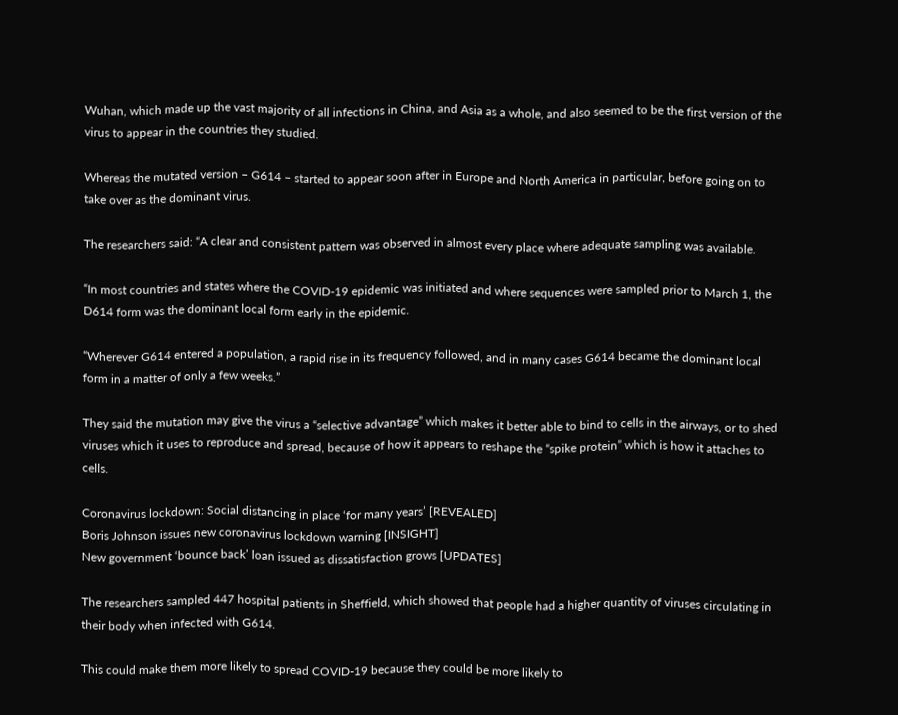Wuhan, which made up the vast majority of all infections in China, and Asia as a whole, and also seemed to be the first version of the virus to appear in the countries they studied.

Whereas the mutated version – G614 – started to appear soon after in Europe and North America in particular, before going on to take over as the dominant virus.

The researchers said: “A clear and consistent pattern was observed in almost every place where adequate sampling was available.

“In most countries and states where the COVID-19 epidemic was initiated and where sequences were sampled prior to March 1, the D614 form was the dominant local form early in the epidemic.

“Wherever G614 entered a population, a rapid rise in its frequency followed, and in many cases G614 became the dominant local form in a matter of only a few weeks.”

They said the mutation may give the virus a “selective advantage” which makes it better able to bind to cells in the airways, or to shed viruses which it uses to reproduce and spread, because of how it appears to reshape the “spike protein” which is how it attaches to cells.

Coronavirus lockdown: Social distancing in place ‘for many years’ [REVEALED]
Boris Johnson issues new coronavirus lockdown warning [INSIGHT]
New government ‘bounce back’ loan issued as dissatisfaction grows [UPDATES]

The researchers sampled 447 hospital patients in Sheffield, which showed that people had a higher quantity of viruses circulating in their body when infected with G614.

This could make them more likely to spread COVID-19 because they could be more likely to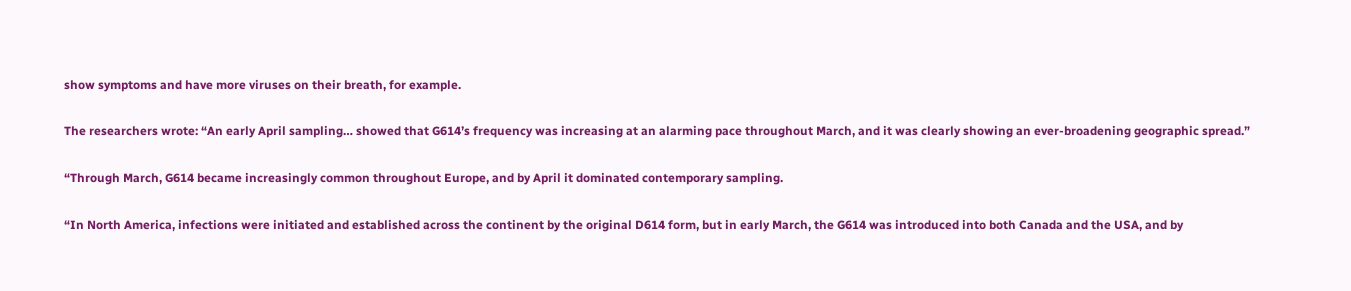show symptoms and have more viruses on their breath, for example.

The researchers wrote: “An early April sampling… showed that G614’s frequency was increasing at an alarming pace throughout March, and it was clearly showing an ever-broadening geographic spread.”

“Through March, G614 became increasingly common throughout Europe, and by April it dominated contemporary sampling.

“In North America, infections were initiated and established across the continent by the original D614 form, but in early March, the G614 was introduced into both Canada and the USA, and by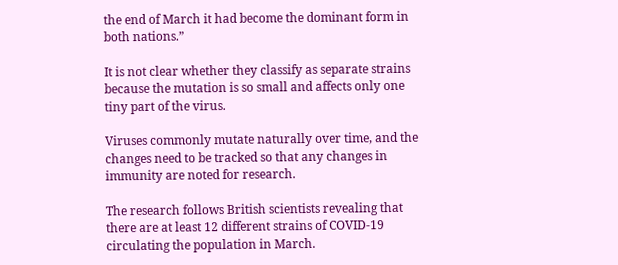the end of March it had become the dominant form in both nations.”

It is not clear whether they classify as separate strains because the mutation is so small and affects only one tiny part of the virus.

Viruses commonly mutate naturally over time, and the changes need to be tracked so that any changes in immunity are noted for research.

The research follows British scientists revealing that there are at least 12 different strains of COVID-19 circulating the population in March.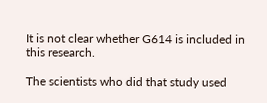It is not clear whether G614 is included in this research.

The scientists who did that study used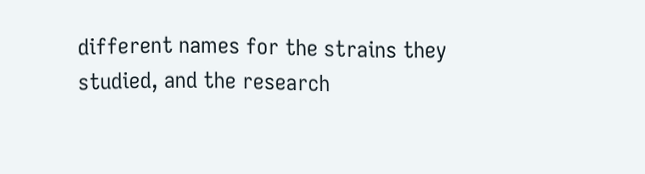different names for the strains they studied, and the research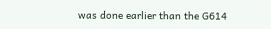was done earlier than the G614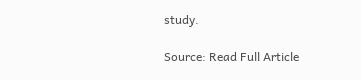study.

Source: Read Full Article